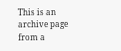This is an archive page from a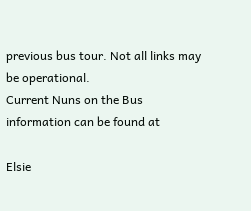previous bus tour. Not all links may be operational.
Current Nuns on the Bus information can be found at

Elsie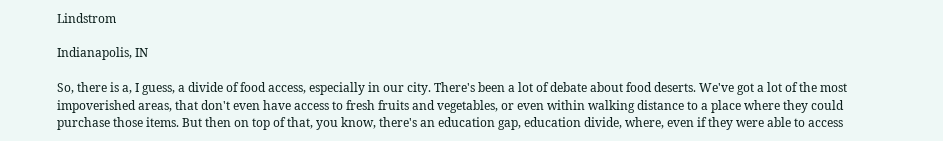Lindstrom

Indianapolis, IN

So, there is a, I guess, a divide of food access, especially in our city. There's been a lot of debate about food deserts. We've got a lot of the most impoverished areas, that don't even have access to fresh fruits and vegetables, or even within walking distance to a place where they could purchase those items. But then on top of that, you know, there's an education gap, education divide, where, even if they were able to access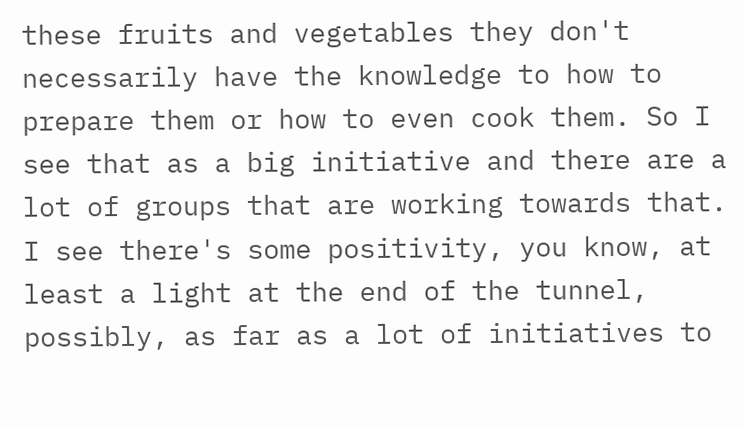these fruits and vegetables they don't necessarily have the knowledge to how to prepare them or how to even cook them. So I see that as a big initiative and there are a lot of groups that are working towards that. I see there's some positivity, you know, at least a light at the end of the tunnel, possibly, as far as a lot of initiatives to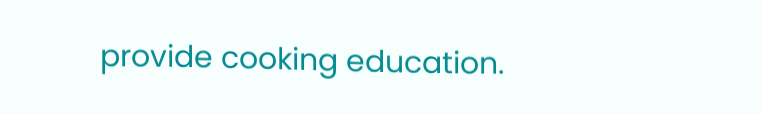provide cooking education.